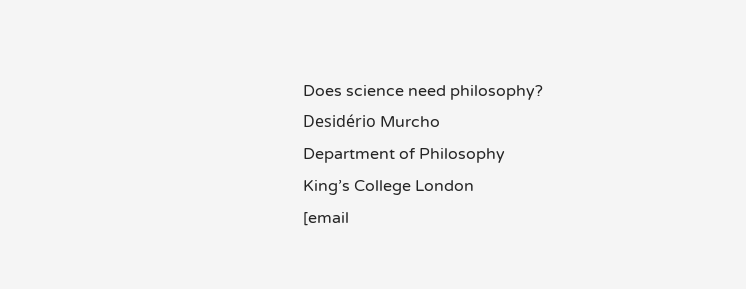Does science need philosophy?
Desidério Murcho
Department of Philosophy
King’s College London
[email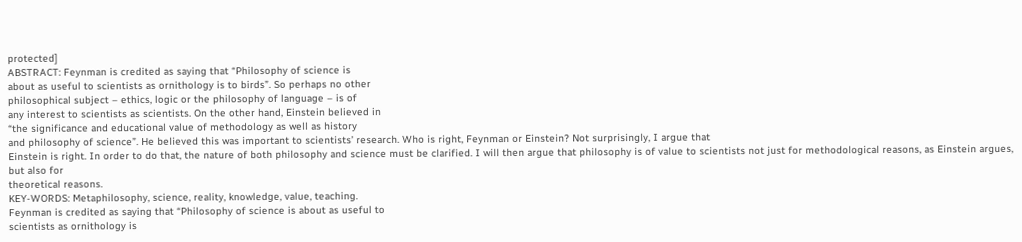protected]
ABSTRACT: Feynman is credited as saying that “Philosophy of science is
about as useful to scientists as ornithology is to birds”. So perhaps no other
philosophical subject – ethics, logic or the philosophy of language – is of
any interest to scientists as scientists. On the other hand, Einstein believed in
“the significance and educational value of methodology as well as history
and philosophy of science”. He believed this was important to scientists’ research. Who is right, Feynman or Einstein? Not surprisingly, I argue that
Einstein is right. In order to do that, the nature of both philosophy and science must be clarified. I will then argue that philosophy is of value to scientists not just for methodological reasons, as Einstein argues, but also for
theoretical reasons.
KEY-WORDS: Metaphilosophy, science, reality, knowledge, value, teaching.
Feynman is credited as saying that “Philosophy of science is about as useful to
scientists as ornithology is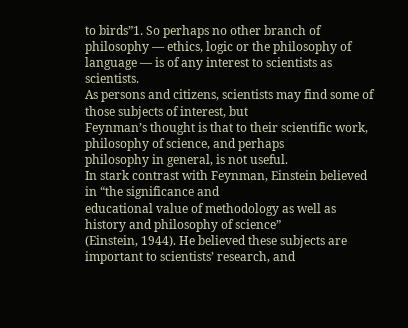to birds”1. So perhaps no other branch of philosophy — ethics, logic or the philosophy of language — is of any interest to scientists as scientists.
As persons and citizens, scientists may find some of those subjects of interest, but
Feynman’s thought is that to their scientific work, philosophy of science, and perhaps
philosophy in general, is not useful.
In stark contrast with Feynman, Einstein believed in “the significance and
educational value of methodology as well as history and philosophy of science”
(Einstein, 1944). He believed these subjects are important to scientists’ research, and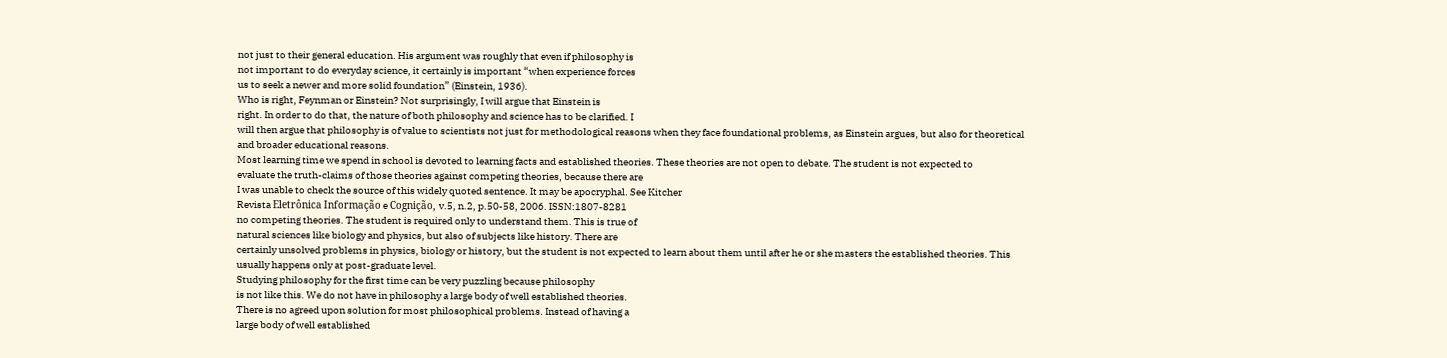not just to their general education. His argument was roughly that even if philosophy is
not important to do everyday science, it certainly is important “when experience forces
us to seek a newer and more solid foundation” (Einstein, 1936).
Who is right, Feynman or Einstein? Not surprisingly, I will argue that Einstein is
right. In order to do that, the nature of both philosophy and science has to be clarified. I
will then argue that philosophy is of value to scientists not just for methodological reasons when they face foundational problems, as Einstein argues, but also for theoretical
and broader educational reasons.
Most learning time we spend in school is devoted to learning facts and established theories. These theories are not open to debate. The student is not expected to
evaluate the truth-claims of those theories against competing theories, because there are
I was unable to check the source of this widely quoted sentence. It may be apocryphal. See Kitcher
Revista Eletrônica Informação e Cognição, v.5, n.2, p.50-58, 2006. ISSN:1807-8281
no competing theories. The student is required only to understand them. This is true of
natural sciences like biology and physics, but also of subjects like history. There are
certainly unsolved problems in physics, biology or history, but the student is not expected to learn about them until after he or she masters the established theories. This
usually happens only at post-graduate level.
Studying philosophy for the first time can be very puzzling because philosophy
is not like this. We do not have in philosophy a large body of well established theories.
There is no agreed upon solution for most philosophical problems. Instead of having a
large body of well established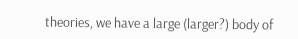theories, we have a large (larger?) body of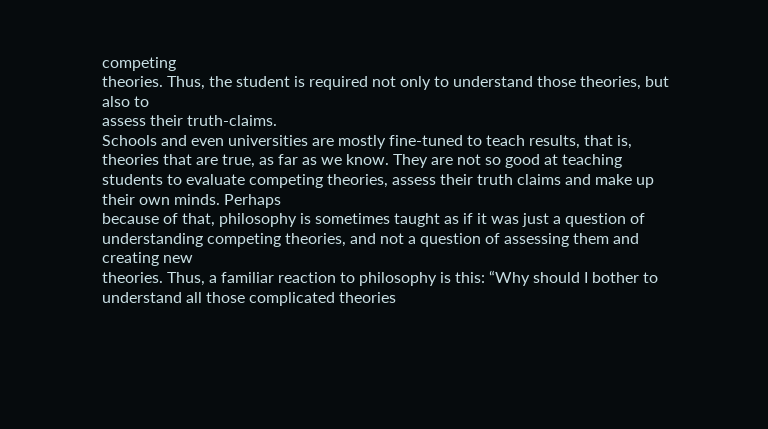competing
theories. Thus, the student is required not only to understand those theories, but also to
assess their truth-claims.
Schools and even universities are mostly fine-tuned to teach results, that is, theories that are true, as far as we know. They are not so good at teaching students to evaluate competing theories, assess their truth claims and make up their own minds. Perhaps
because of that, philosophy is sometimes taught as if it was just a question of understanding competing theories, and not a question of assessing them and creating new
theories. Thus, a familiar reaction to philosophy is this: “Why should I bother to understand all those complicated theories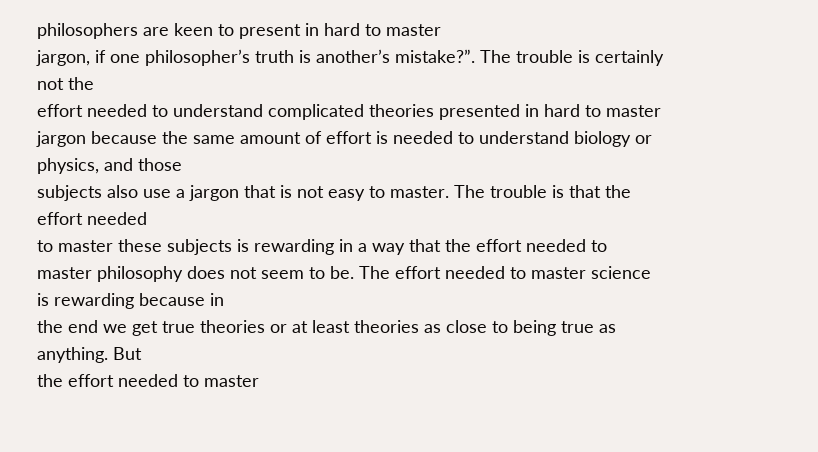philosophers are keen to present in hard to master
jargon, if one philosopher’s truth is another’s mistake?”. The trouble is certainly not the
effort needed to understand complicated theories presented in hard to master jargon because the same amount of effort is needed to understand biology or physics, and those
subjects also use a jargon that is not easy to master. The trouble is that the effort needed
to master these subjects is rewarding in a way that the effort needed to master philosophy does not seem to be. The effort needed to master science is rewarding because in
the end we get true theories or at least theories as close to being true as anything. But
the effort needed to master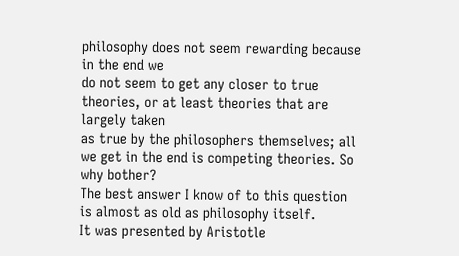philosophy does not seem rewarding because in the end we
do not seem to get any closer to true theories, or at least theories that are largely taken
as true by the philosophers themselves; all we get in the end is competing theories. So
why bother?
The best answer I know of to this question is almost as old as philosophy itself.
It was presented by Aristotle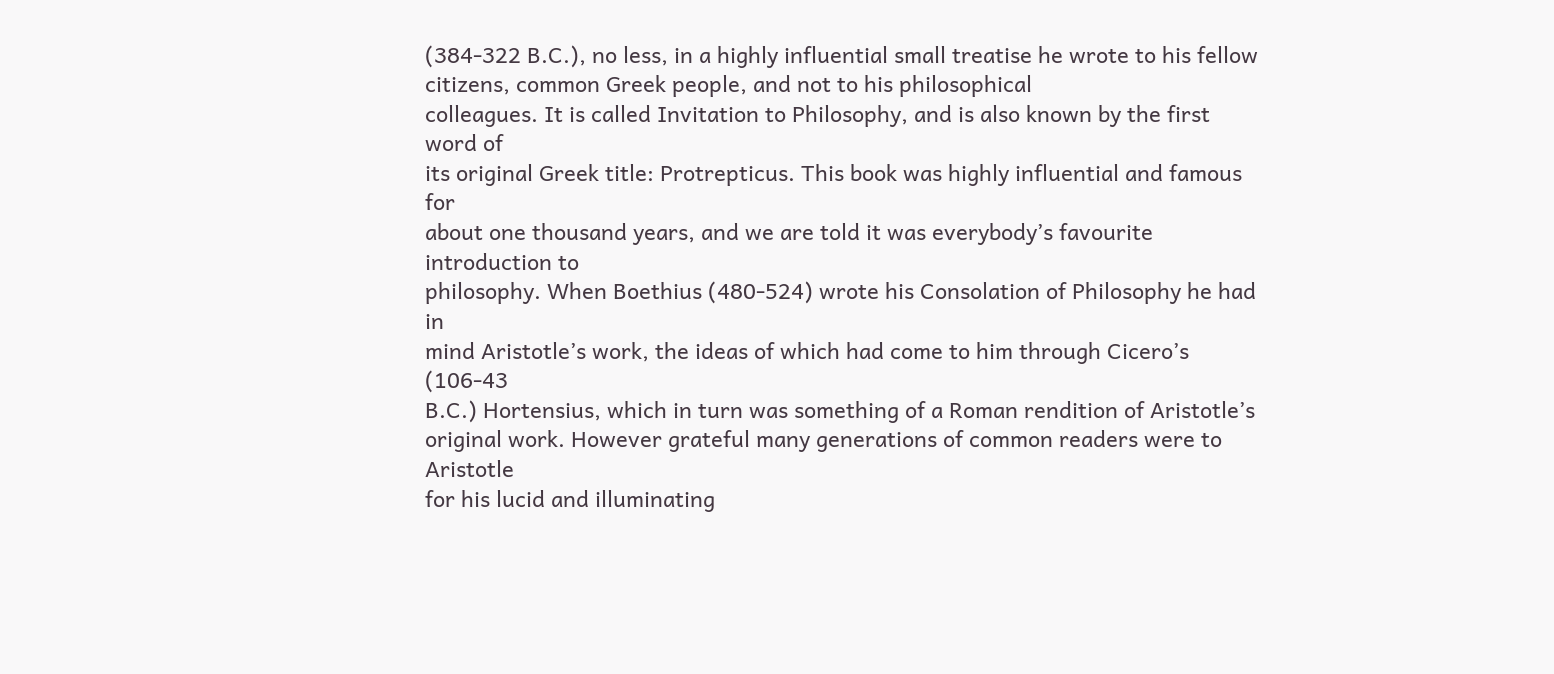(384-322 B.C.), no less, in a highly influential small treatise he wrote to his fellow citizens, common Greek people, and not to his philosophical
colleagues. It is called Invitation to Philosophy, and is also known by the first word of
its original Greek title: Protrepticus. This book was highly influential and famous for
about one thousand years, and we are told it was everybody’s favourite introduction to
philosophy. When Boethius (480-524) wrote his Consolation of Philosophy he had in
mind Aristotle’s work, the ideas of which had come to him through Cicero’s (106-43
B.C.) Hortensius, which in turn was something of a Roman rendition of Aristotle’s
original work. However grateful many generations of common readers were to Aristotle
for his lucid and illuminating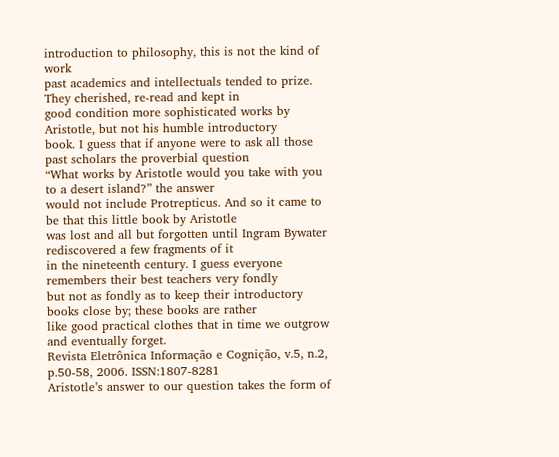introduction to philosophy, this is not the kind of work
past academics and intellectuals tended to prize. They cherished, re-read and kept in
good condition more sophisticated works by Aristotle, but not his humble introductory
book. I guess that if anyone were to ask all those past scholars the proverbial question
“What works by Aristotle would you take with you to a desert island?” the answer
would not include Protrepticus. And so it came to be that this little book by Aristotle
was lost and all but forgotten until Ingram Bywater rediscovered a few fragments of it
in the nineteenth century. I guess everyone remembers their best teachers very fondly
but not as fondly as to keep their introductory books close by; these books are rather
like good practical clothes that in time we outgrow and eventually forget.
Revista Eletrônica Informação e Cognição, v.5, n.2, p.50-58, 2006. ISSN:1807-8281
Aristotle’s answer to our question takes the form of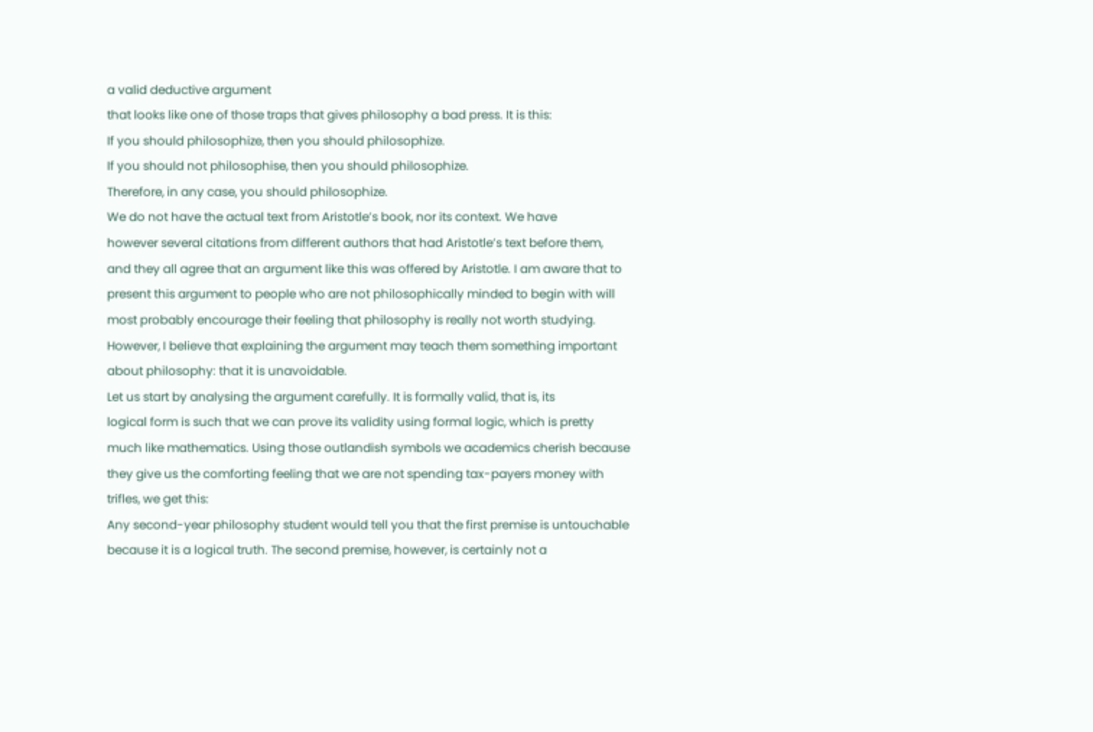a valid deductive argument
that looks like one of those traps that gives philosophy a bad press. It is this:
If you should philosophize, then you should philosophize.
If you should not philosophise, then you should philosophize.
Therefore, in any case, you should philosophize.
We do not have the actual text from Aristotle’s book, nor its context. We have
however several citations from different authors that had Aristotle’s text before them,
and they all agree that an argument like this was offered by Aristotle. I am aware that to
present this argument to people who are not philosophically minded to begin with will
most probably encourage their feeling that philosophy is really not worth studying.
However, I believe that explaining the argument may teach them something important
about philosophy: that it is unavoidable.
Let us start by analysing the argument carefully. It is formally valid, that is, its
logical form is such that we can prove its validity using formal logic, which is pretty
much like mathematics. Using those outlandish symbols we academics cherish because
they give us the comforting feeling that we are not spending tax-payers money with
trifles, we get this:
Any second-year philosophy student would tell you that the first premise is untouchable because it is a logical truth. The second premise, however, is certainly not a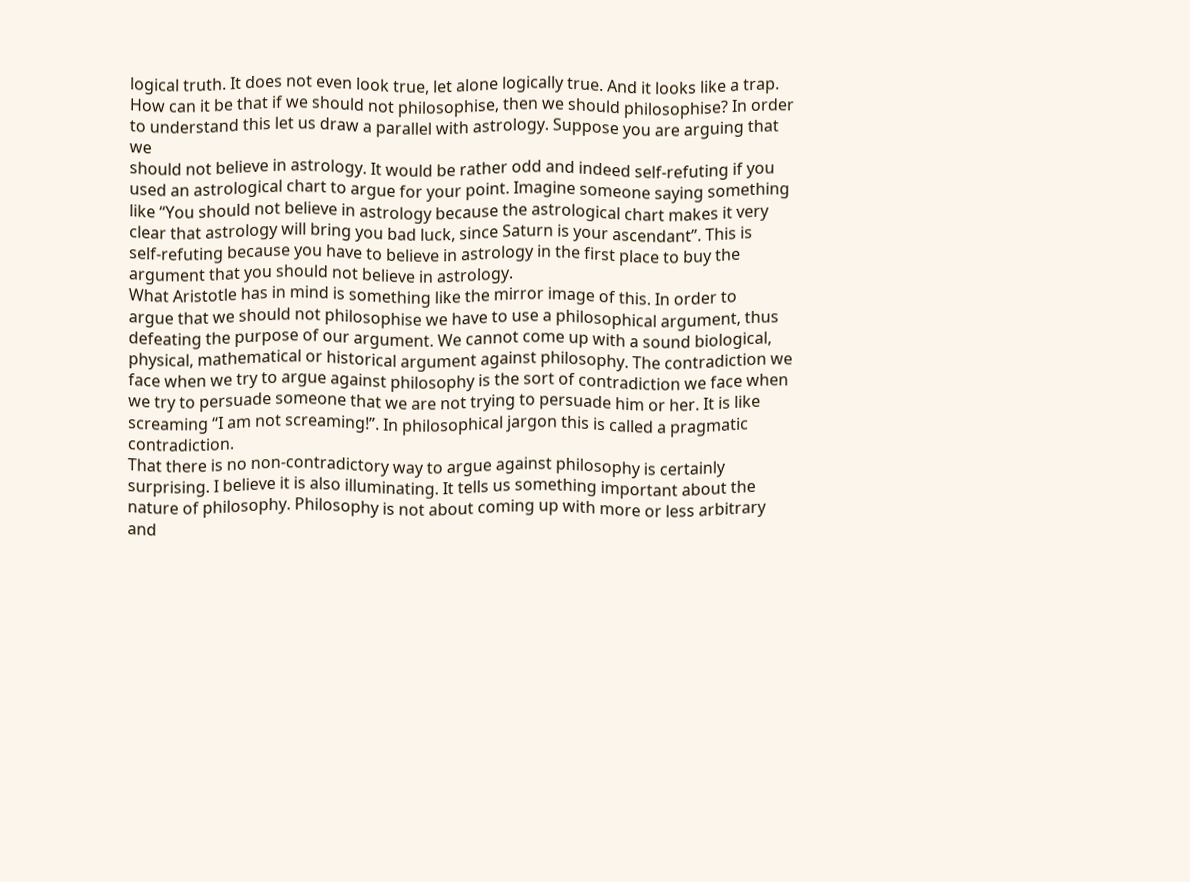logical truth. It does not even look true, let alone logically true. And it looks like a trap.
How can it be that if we should not philosophise, then we should philosophise? In order
to understand this let us draw a parallel with astrology. Suppose you are arguing that we
should not believe in astrology. It would be rather odd and indeed self-refuting if you
used an astrological chart to argue for your point. Imagine someone saying something
like “You should not believe in astrology because the astrological chart makes it very
clear that astrology will bring you bad luck, since Saturn is your ascendant”. This is
self-refuting because you have to believe in astrology in the first place to buy the argument that you should not believe in astrology.
What Aristotle has in mind is something like the mirror image of this. In order to
argue that we should not philosophise we have to use a philosophical argument, thus
defeating the purpose of our argument. We cannot come up with a sound biological,
physical, mathematical or historical argument against philosophy. The contradiction we
face when we try to argue against philosophy is the sort of contradiction we face when
we try to persuade someone that we are not trying to persuade him or her. It is like
screaming “I am not screaming!”. In philosophical jargon this is called a pragmatic contradiction.
That there is no non-contradictory way to argue against philosophy is certainly
surprising. I believe it is also illuminating. It tells us something important about the nature of philosophy. Philosophy is not about coming up with more or less arbitrary and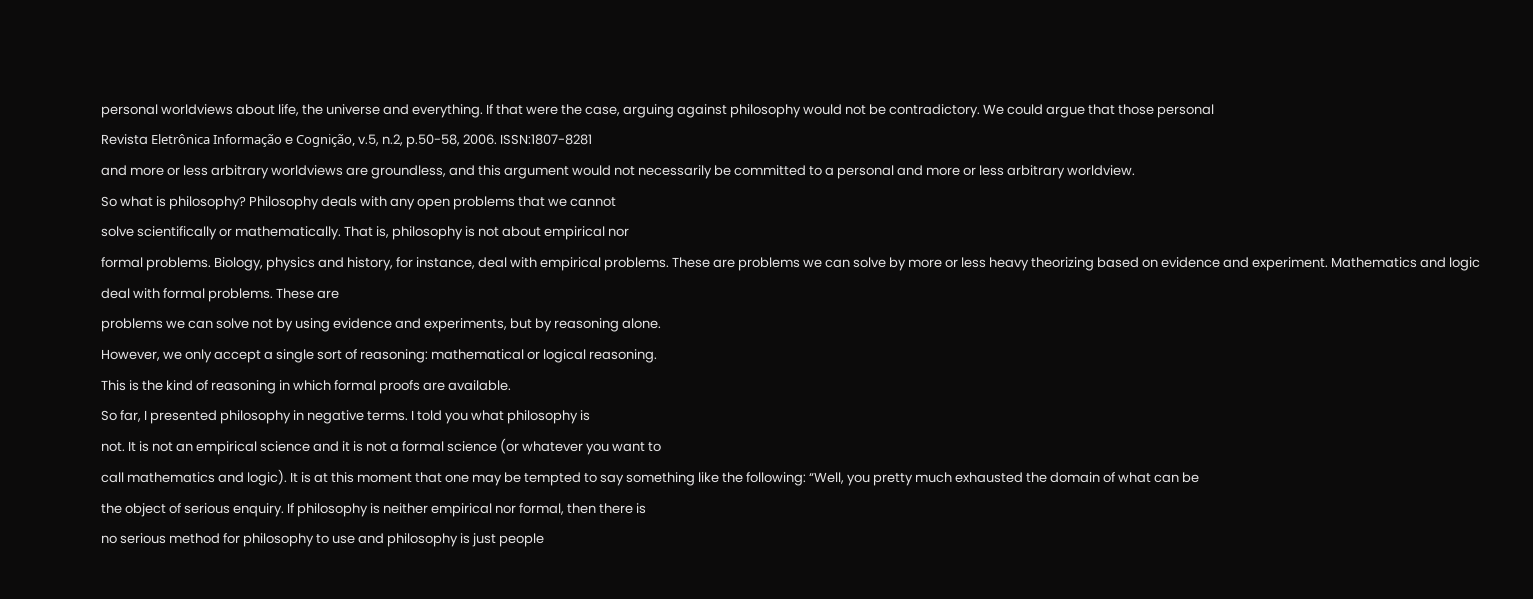personal worldviews about life, the universe and everything. If that were the case, arguing against philosophy would not be contradictory. We could argue that those personal
Revista Eletrônica Informação e Cognição, v.5, n.2, p.50-58, 2006. ISSN:1807-8281
and more or less arbitrary worldviews are groundless, and this argument would not necessarily be committed to a personal and more or less arbitrary worldview.
So what is philosophy? Philosophy deals with any open problems that we cannot
solve scientifically or mathematically. That is, philosophy is not about empirical nor
formal problems. Biology, physics and history, for instance, deal with empirical problems. These are problems we can solve by more or less heavy theorizing based on evidence and experiment. Mathematics and logic deal with formal problems. These are
problems we can solve not by using evidence and experiments, but by reasoning alone.
However, we only accept a single sort of reasoning: mathematical or logical reasoning.
This is the kind of reasoning in which formal proofs are available.
So far, I presented philosophy in negative terms. I told you what philosophy is
not. It is not an empirical science and it is not a formal science (or whatever you want to
call mathematics and logic). It is at this moment that one may be tempted to say something like the following: “Well, you pretty much exhausted the domain of what can be
the object of serious enquiry. If philosophy is neither empirical nor formal, then there is
no serious method for philosophy to use and philosophy is just people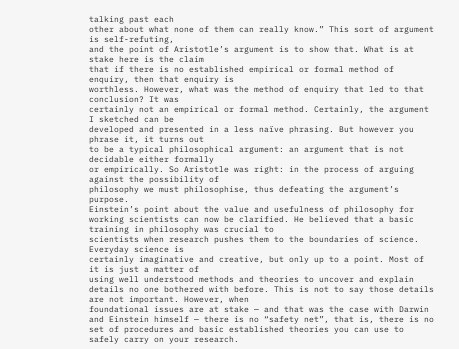talking past each
other about what none of them can really know.” This sort of argument is self-refuting,
and the point of Aristotle’s argument is to show that. What is at stake here is the claim
that if there is no established empirical or formal method of enquiry, then that enquiry is
worthless. However, what was the method of enquiry that led to that conclusion? It was
certainly not an empirical or formal method. Certainly, the argument I sketched can be
developed and presented in a less naïve phrasing. But however you phrase it, it turns out
to be a typical philosophical argument: an argument that is not decidable either formally
or empirically. So Aristotle was right: in the process of arguing against the possibility of
philosophy we must philosophise, thus defeating the argument’s purpose.
Einstein’s point about the value and usefulness of philosophy for working scientists can now be clarified. He believed that a basic training in philosophy was crucial to
scientists when research pushes them to the boundaries of science. Everyday science is
certainly imaginative and creative, but only up to a point. Most of it is just a matter of
using well understood methods and theories to uncover and explain details no one bothered with before. This is not to say those details are not important. However, when
foundational issues are at stake — and that was the case with Darwin and Einstein himself — there is no “safety net”, that is, there is no set of procedures and basic established theories you can use to safely carry on your research.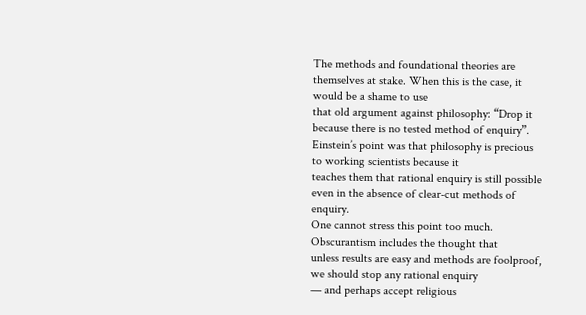The methods and foundational theories are themselves at stake. When this is the case, it would be a shame to use
that old argument against philosophy: “Drop it because there is no tested method of enquiry”. Einstein’s point was that philosophy is precious to working scientists because it
teaches them that rational enquiry is still possible even in the absence of clear-cut methods of enquiry.
One cannot stress this point too much. Obscurantism includes the thought that
unless results are easy and methods are foolproof, we should stop any rational enquiry
— and perhaps accept religious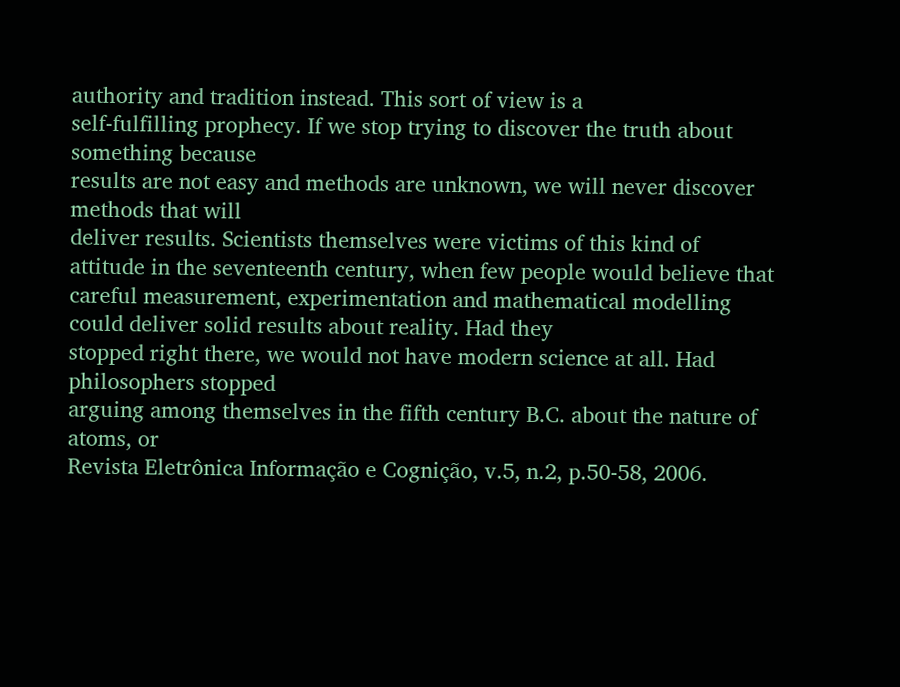authority and tradition instead. This sort of view is a
self-fulfilling prophecy. If we stop trying to discover the truth about something because
results are not easy and methods are unknown, we will never discover methods that will
deliver results. Scientists themselves were victims of this kind of attitude in the seventeenth century, when few people would believe that careful measurement, experimentation and mathematical modelling could deliver solid results about reality. Had they
stopped right there, we would not have modern science at all. Had philosophers stopped
arguing among themselves in the fifth century B.C. about the nature of atoms, or
Revista Eletrônica Informação e Cognição, v.5, n.2, p.50-58, 2006.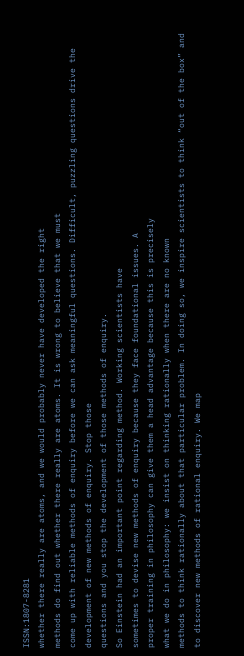ISSN:1807-8281
whether there really are atoms, and we would probably never have developed the right
methods do find out whether there really are atoms. It is wrong to believe that we must
come up with reliable methods of enquiry before we can ask meaningful questions. Difficult, puzzling questions drive the development of new methods of enquiry. Stop those
questions and you stop the development of those methods of enquiry.
So Einstein had an important point regarding method. Working scientists have
sometimes to devise new methods of enquiry because they face foundational issues. A
proper training in philosophy can give them a head advantage because this is precisely
what we do in philosophy: we insist on thinking rationally when there are no known
methods to think rationally about that particular problem. In doing so, we inspire scientists to think “out of the box” and to discover new methods of rational enquiry. We map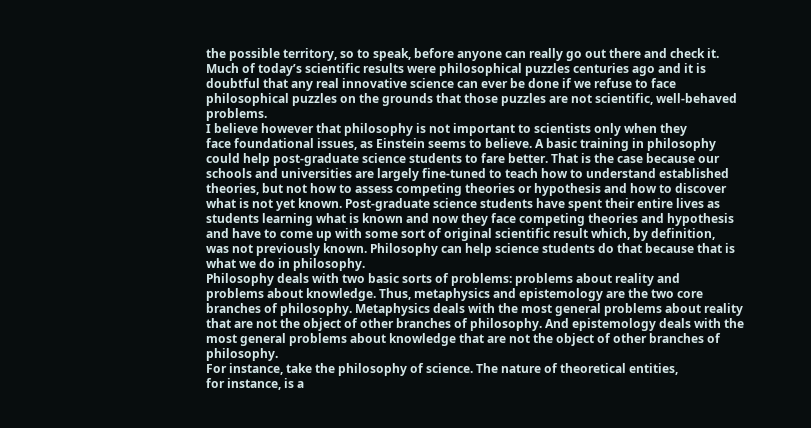the possible territory, so to speak, before anyone can really go out there and check it.
Much of today’s scientific results were philosophical puzzles centuries ago and it is
doubtful that any real innovative science can ever be done if we refuse to face philosophical puzzles on the grounds that those puzzles are not scientific, well-behaved problems.
I believe however that philosophy is not important to scientists only when they
face foundational issues, as Einstein seems to believe. A basic training in philosophy
could help post-graduate science students to fare better. That is the case because our
schools and universities are largely fine-tuned to teach how to understand established
theories, but not how to assess competing theories or hypothesis and how to discover
what is not yet known. Post-graduate science students have spent their entire lives as
students learning what is known and now they face competing theories and hypothesis
and have to come up with some sort of original scientific result which, by definition,
was not previously known. Philosophy can help science students do that because that is
what we do in philosophy.
Philosophy deals with two basic sorts of problems: problems about reality and
problems about knowledge. Thus, metaphysics and epistemology are the two core
branches of philosophy. Metaphysics deals with the most general problems about reality
that are not the object of other branches of philosophy. And epistemology deals with the
most general problems about knowledge that are not the object of other branches of philosophy.
For instance, take the philosophy of science. The nature of theoretical entities,
for instance, is a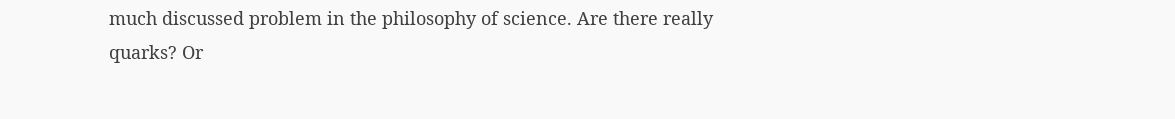much discussed problem in the philosophy of science. Are there really
quarks? Or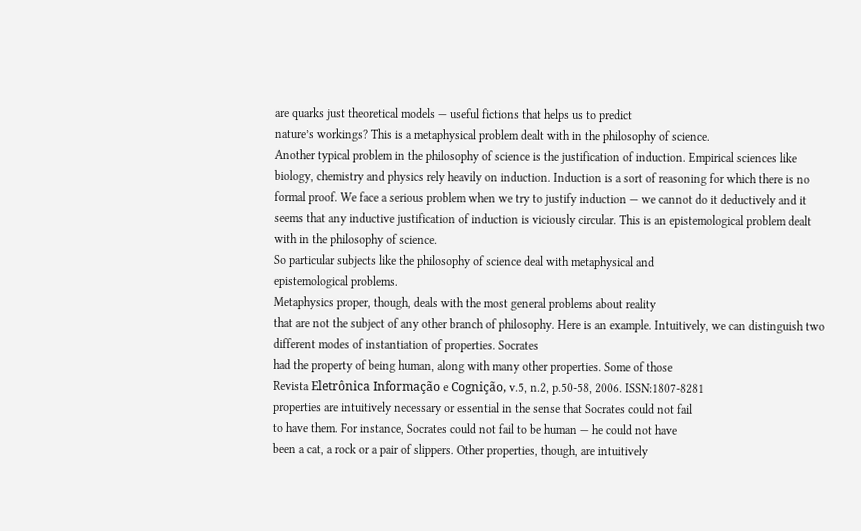are quarks just theoretical models — useful fictions that helps us to predict
nature’s workings? This is a metaphysical problem dealt with in the philosophy of science.
Another typical problem in the philosophy of science is the justification of induction. Empirical sciences like biology, chemistry and physics rely heavily on induction. Induction is a sort of reasoning for which there is no formal proof. We face a serious problem when we try to justify induction — we cannot do it deductively and it
seems that any inductive justification of induction is viciously circular. This is an epistemological problem dealt with in the philosophy of science.
So particular subjects like the philosophy of science deal with metaphysical and
epistemological problems.
Metaphysics proper, though, deals with the most general problems about reality
that are not the subject of any other branch of philosophy. Here is an example. Intuitively, we can distinguish two different modes of instantiation of properties. Socrates
had the property of being human, along with many other properties. Some of those
Revista Eletrônica Informação e Cognição, v.5, n.2, p.50-58, 2006. ISSN:1807-8281
properties are intuitively necessary or essential in the sense that Socrates could not fail
to have them. For instance, Socrates could not fail to be human — he could not have
been a cat, a rock or a pair of slippers. Other properties, though, are intuitively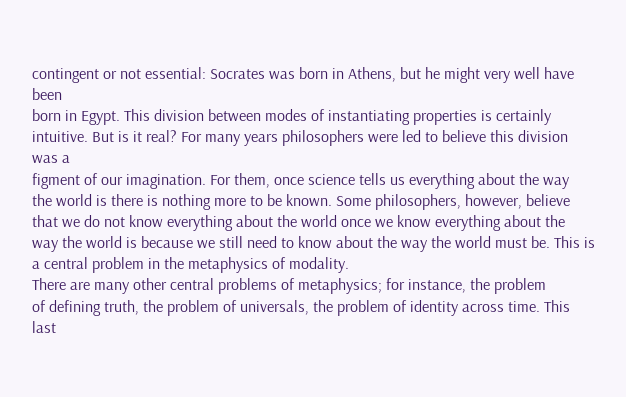contingent or not essential: Socrates was born in Athens, but he might very well have been
born in Egypt. This division between modes of instantiating properties is certainly intuitive. But is it real? For many years philosophers were led to believe this division was a
figment of our imagination. For them, once science tells us everything about the way
the world is there is nothing more to be known. Some philosophers, however, believe
that we do not know everything about the world once we know everything about the
way the world is because we still need to know about the way the world must be. This is
a central problem in the metaphysics of modality.
There are many other central problems of metaphysics; for instance, the problem
of defining truth, the problem of universals, the problem of identity across time. This
last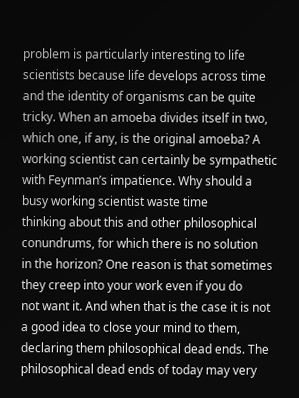problem is particularly interesting to life scientists because life develops across time
and the identity of organisms can be quite tricky. When an amoeba divides itself in two,
which one, if any, is the original amoeba? A working scientist can certainly be sympathetic with Feynman’s impatience. Why should a busy working scientist waste time
thinking about this and other philosophical conundrums, for which there is no solution
in the horizon? One reason is that sometimes they creep into your work even if you do
not want it. And when that is the case it is not a good idea to close your mind to them,
declaring them philosophical dead ends. The philosophical dead ends of today may very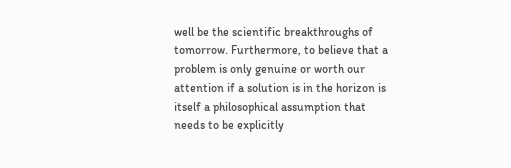well be the scientific breakthroughs of tomorrow. Furthermore, to believe that a problem is only genuine or worth our attention if a solution is in the horizon is itself a philosophical assumption that needs to be explicitly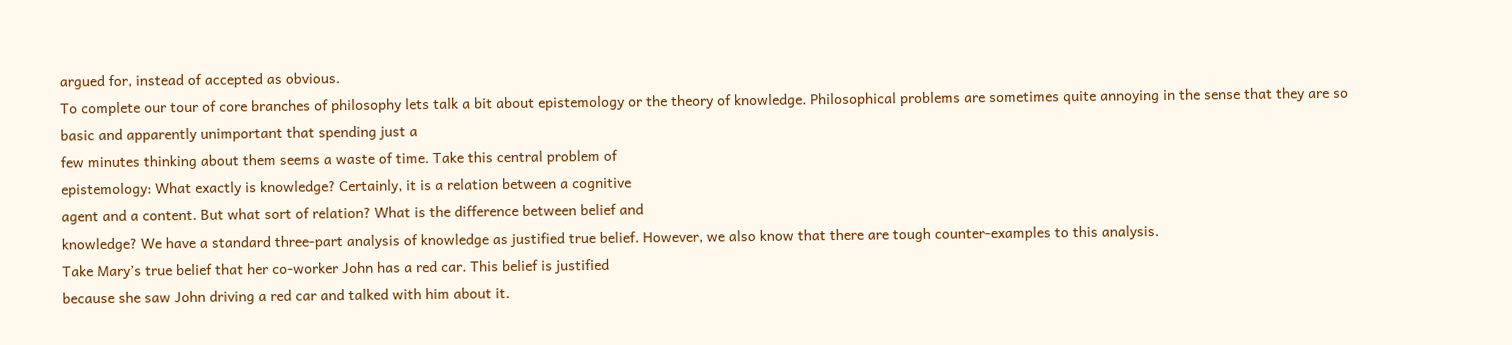argued for, instead of accepted as obvious.
To complete our tour of core branches of philosophy lets talk a bit about epistemology or the theory of knowledge. Philosophical problems are sometimes quite annoying in the sense that they are so basic and apparently unimportant that spending just a
few minutes thinking about them seems a waste of time. Take this central problem of
epistemology: What exactly is knowledge? Certainly, it is a relation between a cognitive
agent and a content. But what sort of relation? What is the difference between belief and
knowledge? We have a standard three-part analysis of knowledge as justified true belief. However, we also know that there are tough counter-examples to this analysis.
Take Mary’s true belief that her co-worker John has a red car. This belief is justified
because she saw John driving a red car and talked with him about it.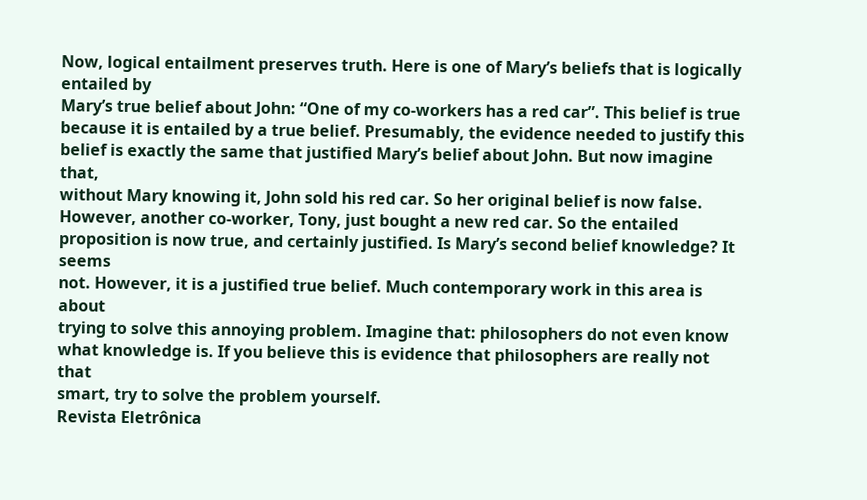Now, logical entailment preserves truth. Here is one of Mary’s beliefs that is logically entailed by
Mary’s true belief about John: “One of my co-workers has a red car”. This belief is true
because it is entailed by a true belief. Presumably, the evidence needed to justify this
belief is exactly the same that justified Mary’s belief about John. But now imagine that,
without Mary knowing it, John sold his red car. So her original belief is now false.
However, another co-worker, Tony, just bought a new red car. So the entailed proposition is now true, and certainly justified. Is Mary’s second belief knowledge? It seems
not. However, it is a justified true belief. Much contemporary work in this area is about
trying to solve this annoying problem. Imagine that: philosophers do not even know
what knowledge is. If you believe this is evidence that philosophers are really not that
smart, try to solve the problem yourself.
Revista Eletrônica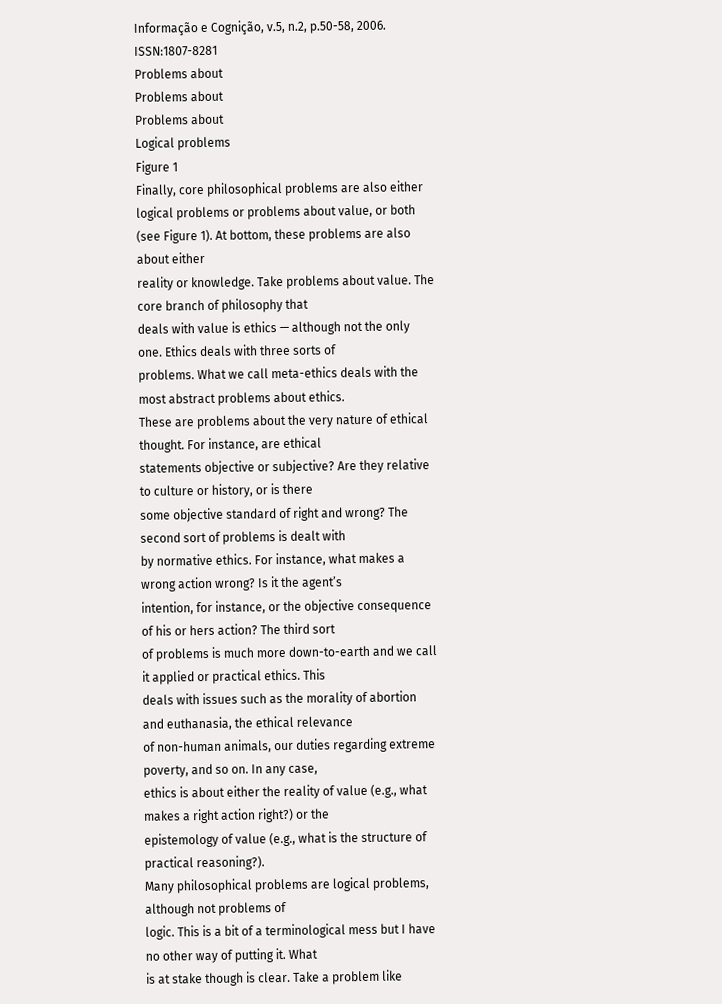Informação e Cognição, v.5, n.2, p.50-58, 2006. ISSN:1807-8281
Problems about
Problems about
Problems about
Logical problems
Figure 1
Finally, core philosophical problems are also either logical problems or problems about value, or both (see Figure 1). At bottom, these problems are also about either
reality or knowledge. Take problems about value. The core branch of philosophy that
deals with value is ethics — although not the only one. Ethics deals with three sorts of
problems. What we call meta-ethics deals with the most abstract problems about ethics.
These are problems about the very nature of ethical thought. For instance, are ethical
statements objective or subjective? Are they relative to culture or history, or is there
some objective standard of right and wrong? The second sort of problems is dealt with
by normative ethics. For instance, what makes a wrong action wrong? Is it the agent’s
intention, for instance, or the objective consequence of his or hers action? The third sort
of problems is much more down-to-earth and we call it applied or practical ethics. This
deals with issues such as the morality of abortion and euthanasia, the ethical relevance
of non-human animals, our duties regarding extreme poverty, and so on. In any case,
ethics is about either the reality of value (e.g., what makes a right action right?) or the
epistemology of value (e.g., what is the structure of practical reasoning?).
Many philosophical problems are logical problems, although not problems of
logic. This is a bit of a terminological mess but I have no other way of putting it. What
is at stake though is clear. Take a problem like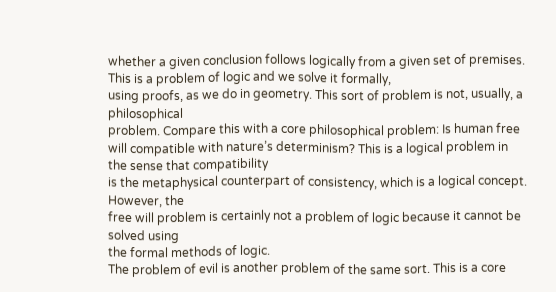whether a given conclusion follows logically from a given set of premises. This is a problem of logic and we solve it formally,
using proofs, as we do in geometry. This sort of problem is not, usually, a philosophical
problem. Compare this with a core philosophical problem: Is human free will compatible with nature’s determinism? This is a logical problem in the sense that compatibility
is the metaphysical counterpart of consistency, which is a logical concept. However, the
free will problem is certainly not a problem of logic because it cannot be solved using
the formal methods of logic.
The problem of evil is another problem of the same sort. This is a core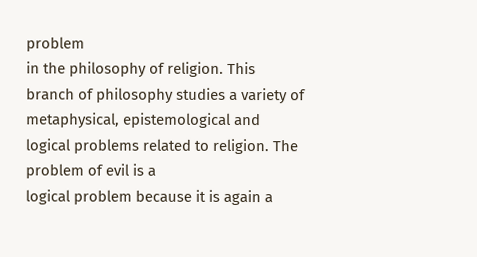problem
in the philosophy of religion. This branch of philosophy studies a variety of metaphysical, epistemological and logical problems related to religion. The problem of evil is a
logical problem because it is again a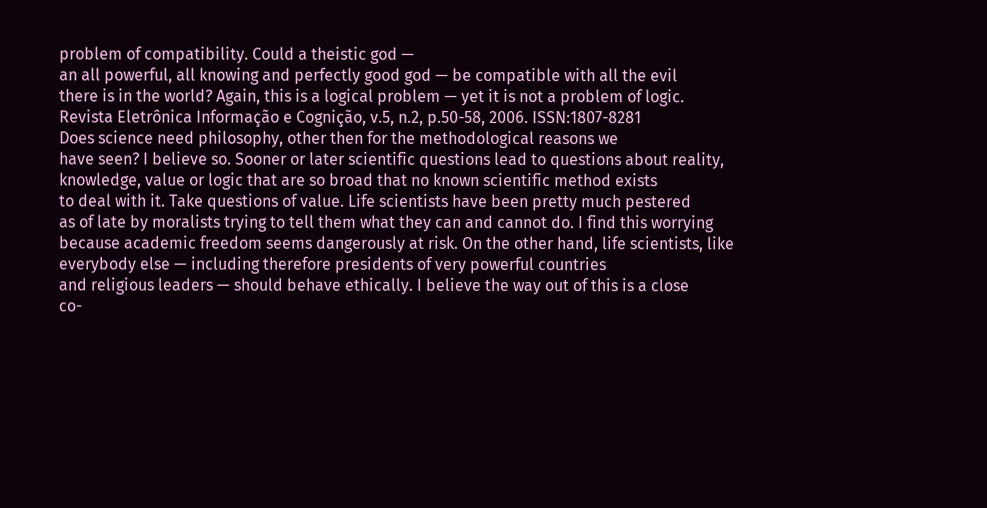problem of compatibility. Could a theistic god —
an all powerful, all knowing and perfectly good god — be compatible with all the evil
there is in the world? Again, this is a logical problem — yet it is not a problem of logic.
Revista Eletrônica Informação e Cognição, v.5, n.2, p.50-58, 2006. ISSN:1807-8281
Does science need philosophy, other then for the methodological reasons we
have seen? I believe so. Sooner or later scientific questions lead to questions about reality, knowledge, value or logic that are so broad that no known scientific method exists
to deal with it. Take questions of value. Life scientists have been pretty much pestered
as of late by moralists trying to tell them what they can and cannot do. I find this worrying because academic freedom seems dangerously at risk. On the other hand, life scientists, like everybody else — including therefore presidents of very powerful countries
and religious leaders — should behave ethically. I believe the way out of this is a close
co-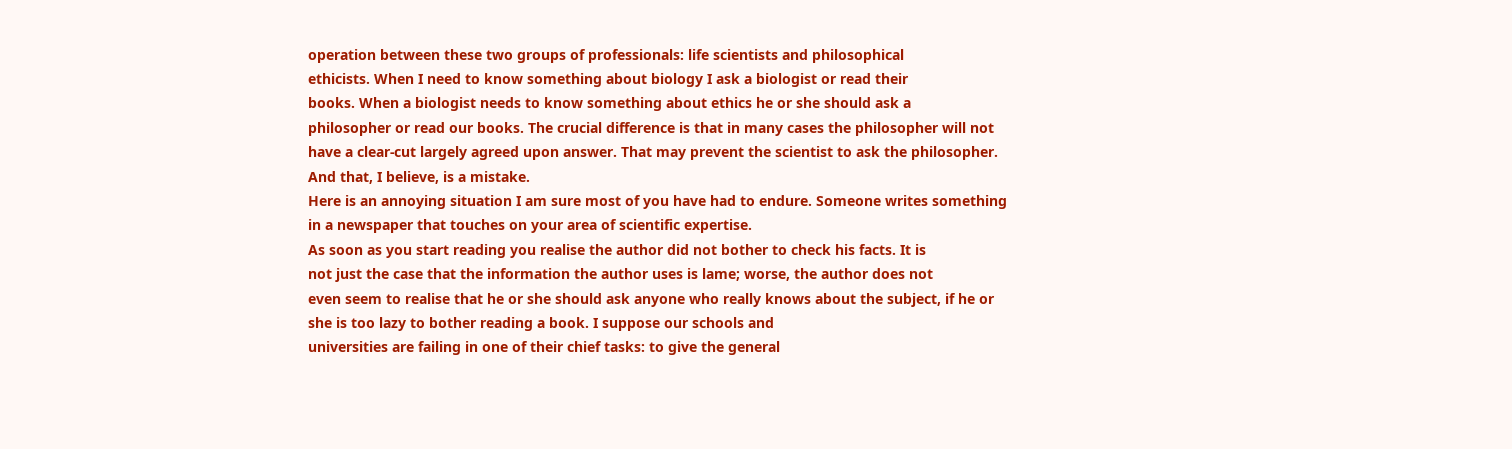operation between these two groups of professionals: life scientists and philosophical
ethicists. When I need to know something about biology I ask a biologist or read their
books. When a biologist needs to know something about ethics he or she should ask a
philosopher or read our books. The crucial difference is that in many cases the philosopher will not have a clear-cut largely agreed upon answer. That may prevent the scientist to ask the philosopher. And that, I believe, is a mistake.
Here is an annoying situation I am sure most of you have had to endure. Someone writes something in a newspaper that touches on your area of scientific expertise.
As soon as you start reading you realise the author did not bother to check his facts. It is
not just the case that the information the author uses is lame; worse, the author does not
even seem to realise that he or she should ask anyone who really knows about the subject, if he or she is too lazy to bother reading a book. I suppose our schools and
universities are failing in one of their chief tasks: to give the general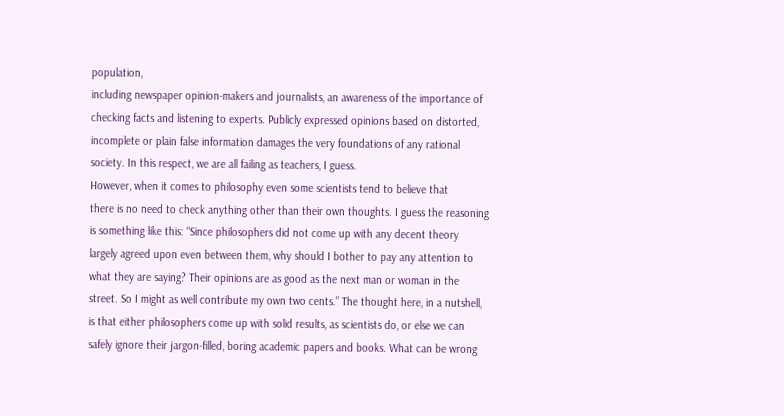population,
including newspaper opinion-makers and journalists, an awareness of the importance of
checking facts and listening to experts. Publicly expressed opinions based on distorted,
incomplete or plain false information damages the very foundations of any rational
society. In this respect, we are all failing as teachers, I guess.
However, when it comes to philosophy even some scientists tend to believe that
there is no need to check anything other than their own thoughts. I guess the reasoning
is something like this: “Since philosophers did not come up with any decent theory
largely agreed upon even between them, why should I bother to pay any attention to
what they are saying? Their opinions are as good as the next man or woman in the
street. So I might as well contribute my own two cents.” The thought here, in a nutshell,
is that either philosophers come up with solid results, as scientists do, or else we can
safely ignore their jargon-filled, boring academic papers and books. What can be wrong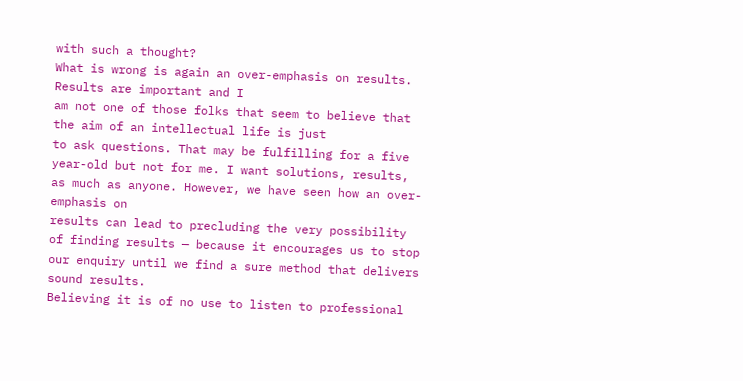with such a thought?
What is wrong is again an over-emphasis on results. Results are important and I
am not one of those folks that seem to believe that the aim of an intellectual life is just
to ask questions. That may be fulfilling for a five year-old but not for me. I want solutions, results, as much as anyone. However, we have seen how an over-emphasis on
results can lead to precluding the very possibility of finding results — because it encourages us to stop our enquiry until we find a sure method that delivers sound results.
Believing it is of no use to listen to professional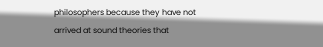philosophers because they have not
arrived at sound theories that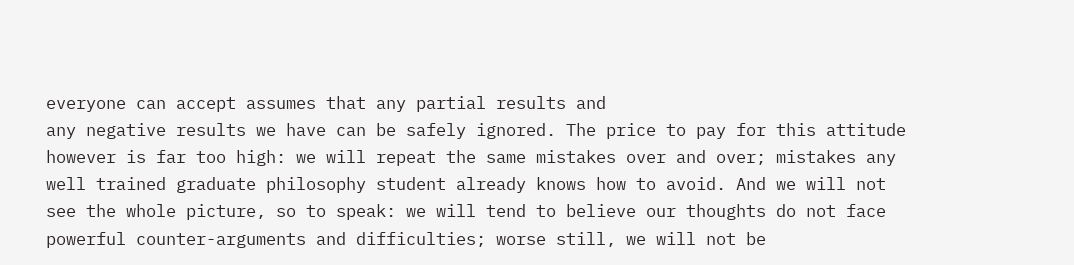everyone can accept assumes that any partial results and
any negative results we have can be safely ignored. The price to pay for this attitude
however is far too high: we will repeat the same mistakes over and over; mistakes any
well trained graduate philosophy student already knows how to avoid. And we will not
see the whole picture, so to speak: we will tend to believe our thoughts do not face
powerful counter-arguments and difficulties; worse still, we will not be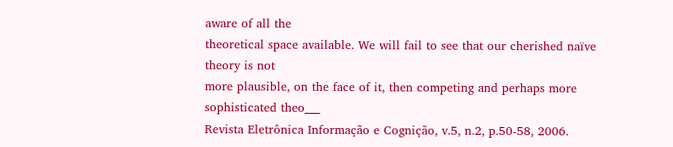aware of all the
theoretical space available. We will fail to see that our cherished naïve theory is not
more plausible, on the face of it, then competing and perhaps more sophisticated theo___
Revista Eletrônica Informação e Cognição, v.5, n.2, p.50-58, 2006.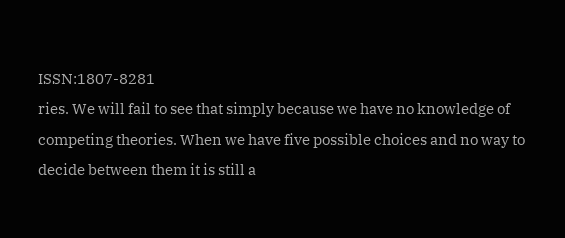ISSN:1807-8281
ries. We will fail to see that simply because we have no knowledge of competing theories. When we have five possible choices and no way to decide between them it is still a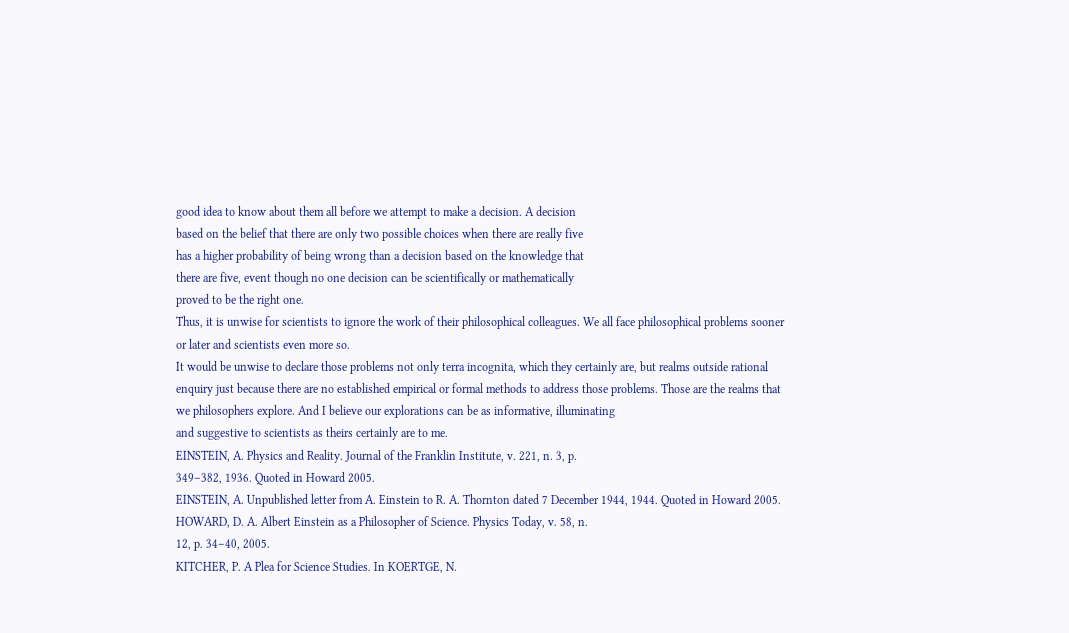good idea to know about them all before we attempt to make a decision. A decision
based on the belief that there are only two possible choices when there are really five
has a higher probability of being wrong than a decision based on the knowledge that
there are five, event though no one decision can be scientifically or mathematically
proved to be the right one.
Thus, it is unwise for scientists to ignore the work of their philosophical colleagues. We all face philosophical problems sooner or later and scientists even more so.
It would be unwise to declare those problems not only terra incognita, which they certainly are, but realms outside rational enquiry just because there are no established empirical or formal methods to address those problems. Those are the realms that we philosophers explore. And I believe our explorations can be as informative, illuminating
and suggestive to scientists as theirs certainly are to me.
EINSTEIN, A. Physics and Reality. Journal of the Franklin Institute, v. 221, n. 3, p.
349–382, 1936. Quoted in Howard 2005.
EINSTEIN, A. Unpublished letter from A. Einstein to R. A. Thornton dated 7 December 1944, 1944. Quoted in Howard 2005.
HOWARD, D. A. Albert Einstein as a Philosopher of Science. Physics Today, v. 58, n.
12, p. 34–40, 2005.
KITCHER, P. A Plea for Science Studies. In KOERTGE, N.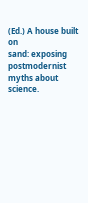(Ed.) A house built on
sand: exposing postmodernist myths about science.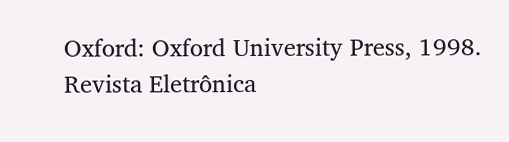Oxford: Oxford University Press, 1998.
Revista Eletrônica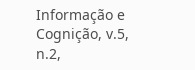Informação e Cognição, v.5, n.2,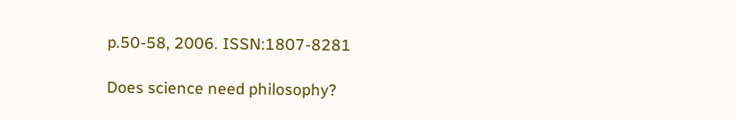p.50-58, 2006. ISSN:1807-8281

Does science need philosophy?